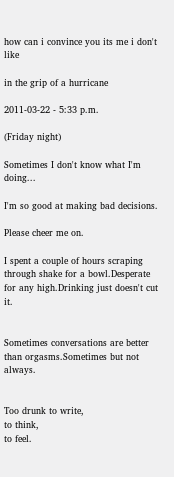how can i convince you its me i don't like

in the grip of a hurricane

2011-03-22 - 5:33 p.m.

(Friday night)

Sometimes I don't know what I'm doing...

I'm so good at making bad decisions.

Please cheer me on.

I spent a couple of hours scraping through shake for a bowl.Desperate for any high.Drinking just doesn't cut it.


Sometimes conversations are better than orgasms.Sometimes but not always.


Too drunk to write,
to think,
to feel.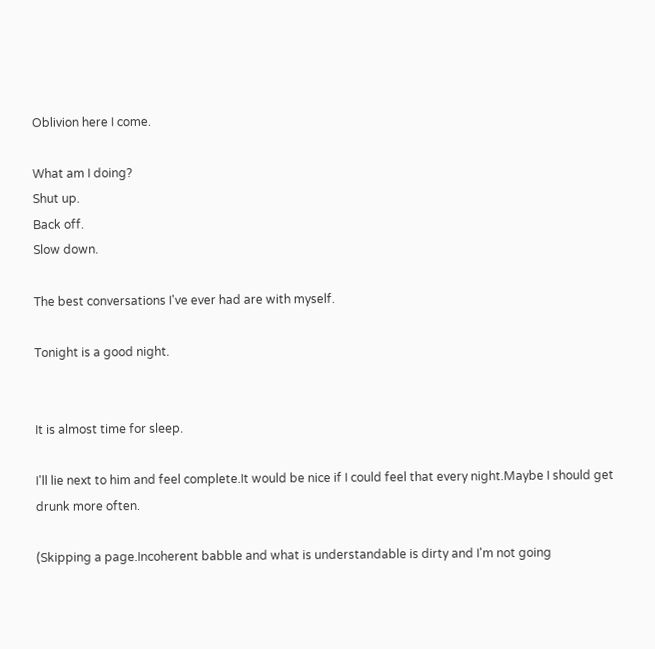Oblivion here I come.

What am I doing?
Shut up.
Back off.
Slow down.

The best conversations I've ever had are with myself.

Tonight is a good night.


It is almost time for sleep.

I'll lie next to him and feel complete.It would be nice if I could feel that every night.Maybe I should get drunk more often.

(Skipping a page.Incoherent babble and what is understandable is dirty and I'm not going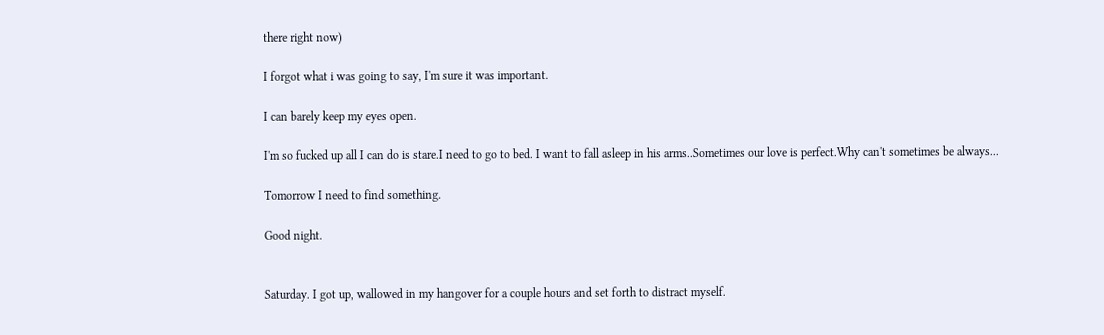there right now)

I forgot what i was going to say, I'm sure it was important.

I can barely keep my eyes open.

I'm so fucked up all I can do is stare.I need to go to bed. I want to fall asleep in his arms..Sometimes our love is perfect.Why can't sometimes be always...

Tomorrow I need to find something.

Good night.


Saturday. I got up, wallowed in my hangover for a couple hours and set forth to distract myself.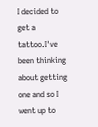I decided to get a tattoo.I've been thinking about getting one and so I went up to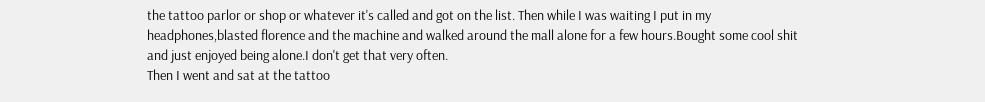the tattoo parlor or shop or whatever it's called and got on the list. Then while I was waiting I put in my headphones,blasted florence and the machine and walked around the mall alone for a few hours.Bought some cool shit and just enjoyed being alone.I don't get that very often.
Then I went and sat at the tattoo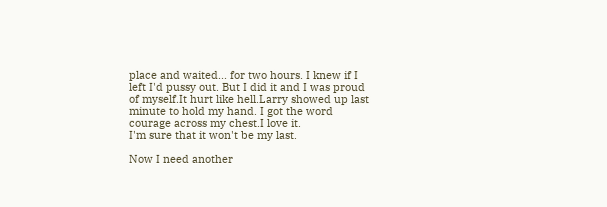place and waited... for two hours. I knew if I left I'd pussy out. But I did it and I was proud of myself.It hurt like hell.Larry showed up last minute to hold my hand. I got the word courage across my chest.I love it.
I'm sure that it won't be my last.

Now I need another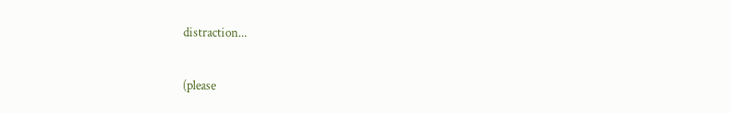distraction...

(please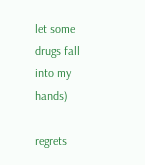let some drugs fall into my hands)

regrets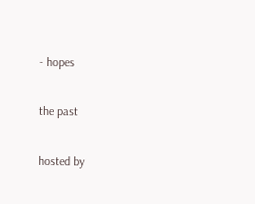- hopes

the past

hosted by